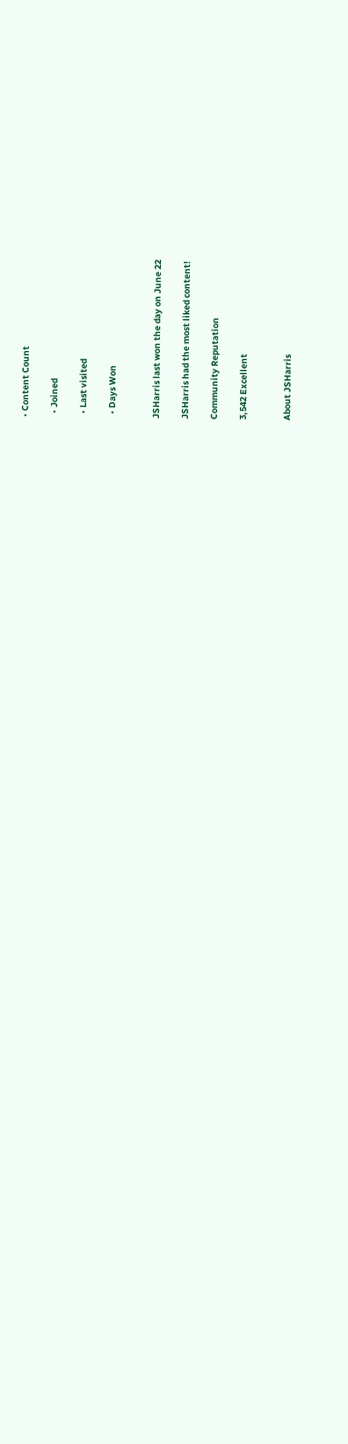• Content Count

  • Joined

  • Last visited

  • Days Won


JSHarris last won the day on June 22

JSHarris had the most liked content!

Community Reputation

3,542 Excellent


About JSHarris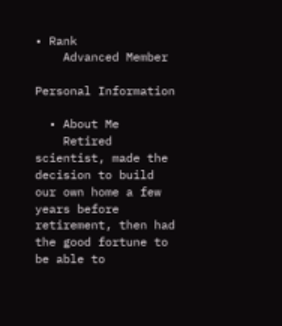• Rank
    Advanced Member

Personal Information

  • About Me
    Retired scientist, made the decision to build our own home a few years before retirement, then had the good fortune to be able to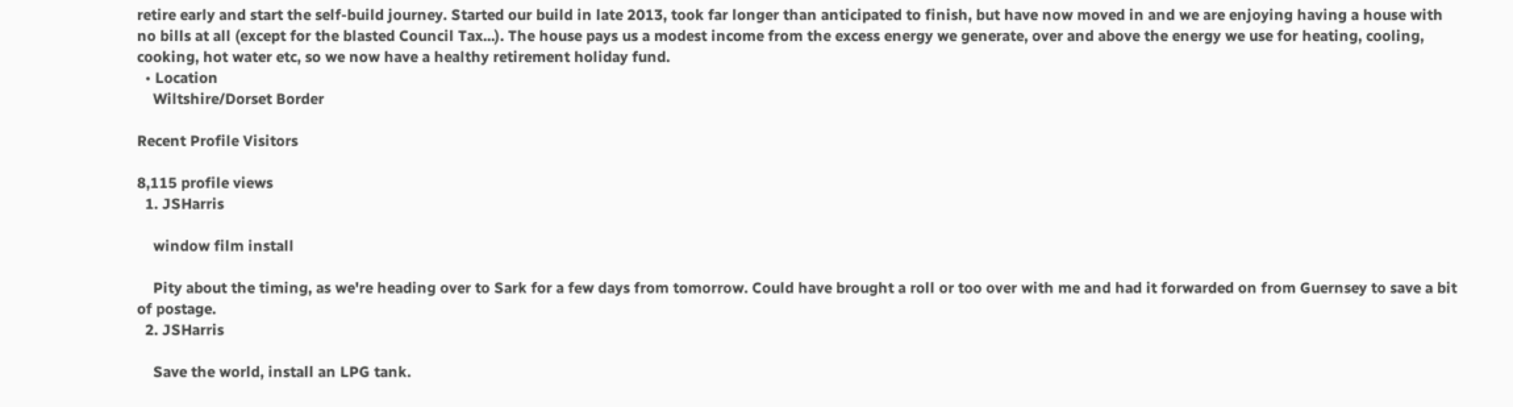retire early and start the self-build journey. Started our build in late 2013, took far longer than anticipated to finish, but have now moved in and we are enjoying having a house with no bills at all (except for the blasted Council Tax...). The house pays us a modest income from the excess energy we generate, over and above the energy we use for heating, cooling, cooking, hot water etc, so we now have a healthy retirement holiday fund.
  • Location
    Wiltshire/Dorset Border

Recent Profile Visitors

8,115 profile views
  1. JSHarris

    window film install

    Pity about the timing, as we're heading over to Sark for a few days from tomorrow. Could have brought a roll or too over with me and had it forwarded on from Guernsey to save a bit of postage.
  2. JSHarris

    Save the world, install an LPG tank.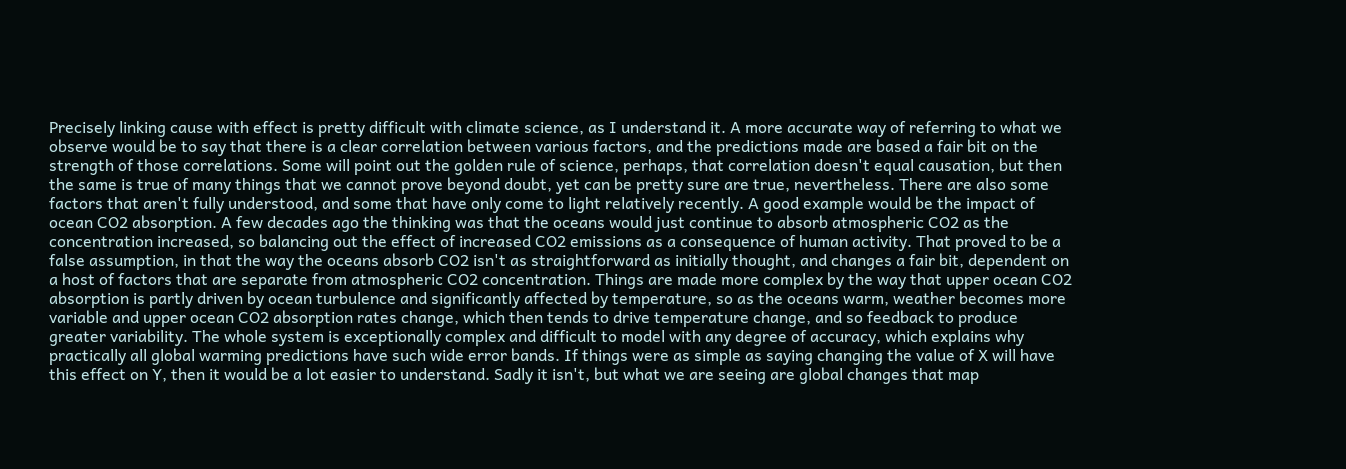Precisely linking cause with effect is pretty difficult with climate science, as I understand it. A more accurate way of referring to what we observe would be to say that there is a clear correlation between various factors, and the predictions made are based a fair bit on the strength of those correlations. Some will point out the golden rule of science, perhaps, that correlation doesn't equal causation, but then the same is true of many things that we cannot prove beyond doubt, yet can be pretty sure are true, nevertheless. There are also some factors that aren't fully understood, and some that have only come to light relatively recently. A good example would be the impact of ocean CO2 absorption. A few decades ago the thinking was that the oceans would just continue to absorb atmospheric CO2 as the concentration increased, so balancing out the effect of increased CO2 emissions as a consequence of human activity. That proved to be a false assumption, in that the way the oceans absorb CO2 isn't as straightforward as initially thought, and changes a fair bit, dependent on a host of factors that are separate from atmospheric CO2 concentration. Things are made more complex by the way that upper ocean CO2 absorption is partly driven by ocean turbulence and significantly affected by temperature, so as the oceans warm, weather becomes more variable and upper ocean CO2 absorption rates change, which then tends to drive temperature change, and so feedback to produce greater variability. The whole system is exceptionally complex and difficult to model with any degree of accuracy, which explains why practically all global warming predictions have such wide error bands. If things were as simple as saying changing the value of X will have this effect on Y, then it would be a lot easier to understand. Sadly it isn't, but what we are seeing are global changes that map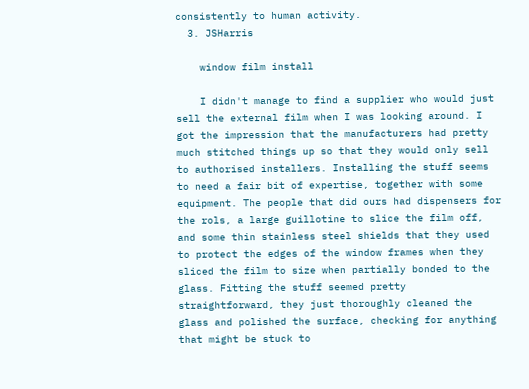consistently to human activity.
  3. JSHarris

    window film install

    I didn't manage to find a supplier who would just sell the external film when I was looking around. I got the impression that the manufacturers had pretty much stitched things up so that they would only sell to authorised installers. Installing the stuff seems to need a fair bit of expertise, together with some equipment. The people that did ours had dispensers for the rols, a large guillotine to slice the film off, and some thin stainless steel shields that they used to protect the edges of the window frames when they sliced the film to size when partially bonded to the glass. Fitting the stuff seemed pretty straightforward, they just thoroughly cleaned the glass and polished the surface, checking for anything that might be stuck to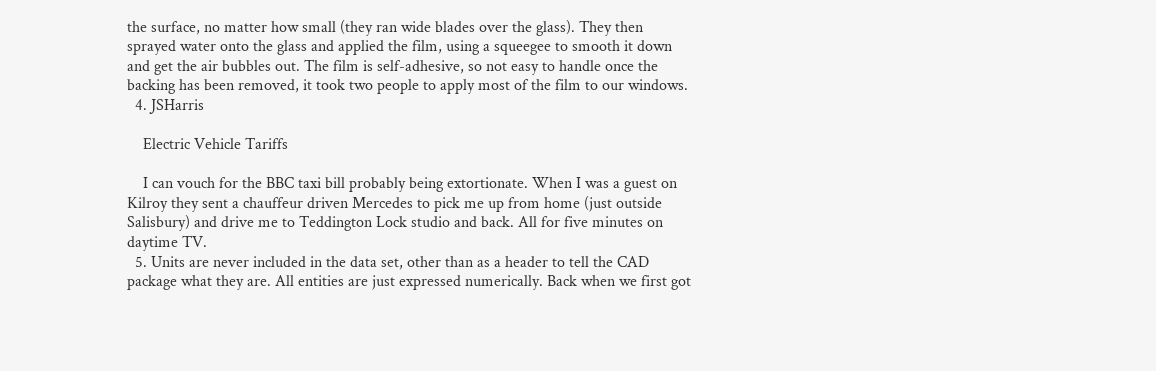the surface, no matter how small (they ran wide blades over the glass). They then sprayed water onto the glass and applied the film, using a squeegee to smooth it down and get the air bubbles out. The film is self-adhesive, so not easy to handle once the backing has been removed, it took two people to apply most of the film to our windows.
  4. JSHarris

    Electric Vehicle Tariffs

    I can vouch for the BBC taxi bill probably being extortionate. When I was a guest on Kilroy they sent a chauffeur driven Mercedes to pick me up from home (just outside Salisbury) and drive me to Teddington Lock studio and back. All for five minutes on daytime TV.
  5. Units are never included in the data set, other than as a header to tell the CAD package what they are. All entities are just expressed numerically. Back when we first got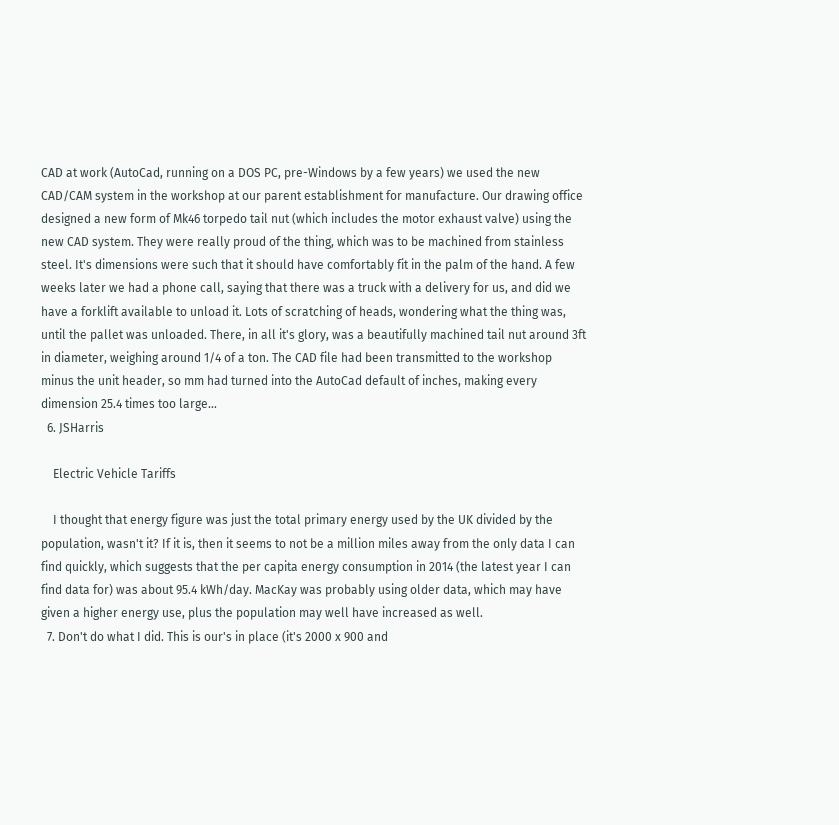CAD at work (AutoCad, running on a DOS PC, pre-Windows by a few years) we used the new CAD/CAM system in the workshop at our parent establishment for manufacture. Our drawing office designed a new form of Mk46 torpedo tail nut (which includes the motor exhaust valve) using the new CAD system. They were really proud of the thing, which was to be machined from stainless steel. It's dimensions were such that it should have comfortably fit in the palm of the hand. A few weeks later we had a phone call, saying that there was a truck with a delivery for us, and did we have a forklift available to unload it. Lots of scratching of heads, wondering what the thing was, until the pallet was unloaded. There, in all it's glory, was a beautifully machined tail nut around 3ft in diameter, weighing around 1/4 of a ton. The CAD file had been transmitted to the workshop minus the unit header, so mm had turned into the AutoCad default of inches, making every dimension 25.4 times too large...
  6. JSHarris

    Electric Vehicle Tariffs

    I thought that energy figure was just the total primary energy used by the UK divided by the population, wasn't it? If it is, then it seems to not be a million miles away from the only data I can find quickly, which suggests that the per capita energy consumption in 2014 (the latest year I can find data for) was about 95.4 kWh/day. MacKay was probably using older data, which may have given a higher energy use, plus the population may well have increased as well.
  7. Don't do what I did. This is our's in place (it's 2000 x 900 and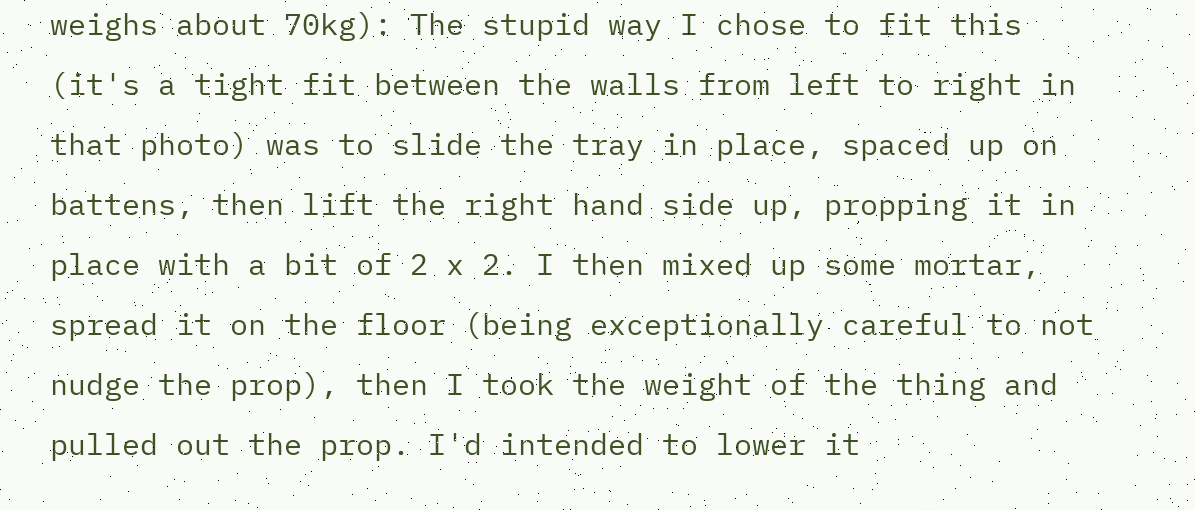weighs about 70kg): The stupid way I chose to fit this (it's a tight fit between the walls from left to right in that photo) was to slide the tray in place, spaced up on battens, then lift the right hand side up, propping it in place with a bit of 2 x 2. I then mixed up some mortar, spread it on the floor (being exceptionally careful to not nudge the prop), then I took the weight of the thing and pulled out the prop. I'd intended to lower it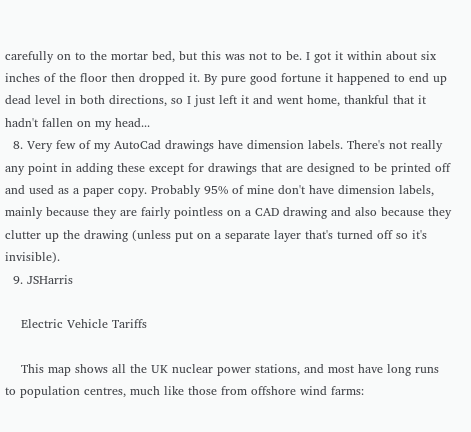carefully on to the mortar bed, but this was not to be. I got it within about six inches of the floor then dropped it. By pure good fortune it happened to end up dead level in both directions, so I just left it and went home, thankful that it hadn't fallen on my head...
  8. Very few of my AutoCad drawings have dimension labels. There's not really any point in adding these except for drawings that are designed to be printed off and used as a paper copy. Probably 95% of mine don't have dimension labels, mainly because they are fairly pointless on a CAD drawing and also because they clutter up the drawing (unless put on a separate layer that's turned off so it's invisible).
  9. JSHarris

    Electric Vehicle Tariffs

    This map shows all the UK nuclear power stations, and most have long runs to population centres, much like those from offshore wind farms: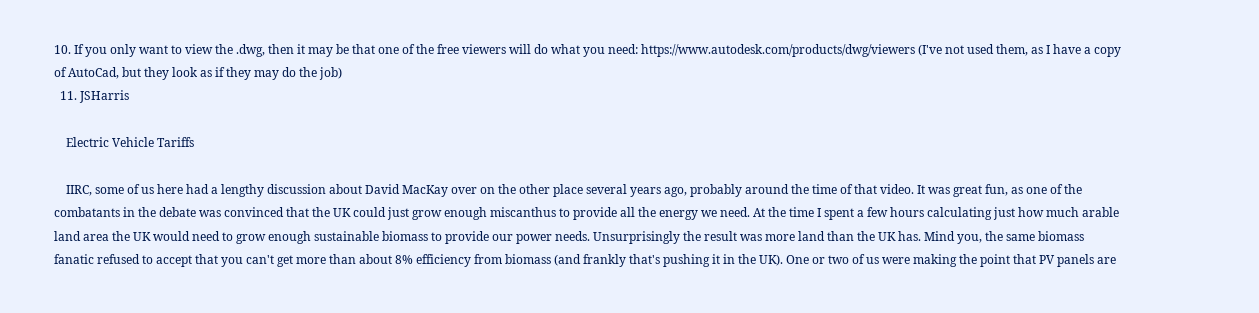10. If you only want to view the .dwg, then it may be that one of the free viewers will do what you need: https://www.autodesk.com/products/dwg/viewers (I've not used them, as I have a copy of AutoCad, but they look as if they may do the job)
  11. JSHarris

    Electric Vehicle Tariffs

    IIRC, some of us here had a lengthy discussion about David MacKay over on the other place several years ago, probably around the time of that video. It was great fun, as one of the combatants in the debate was convinced that the UK could just grow enough miscanthus to provide all the energy we need. At the time I spent a few hours calculating just how much arable land area the UK would need to grow enough sustainable biomass to provide our power needs. Unsurprisingly the result was more land than the UK has. Mind you, the same biomass fanatic refused to accept that you can't get more than about 8% efficiency from biomass (and frankly that's pushing it in the UK). One or two of us were making the point that PV panels are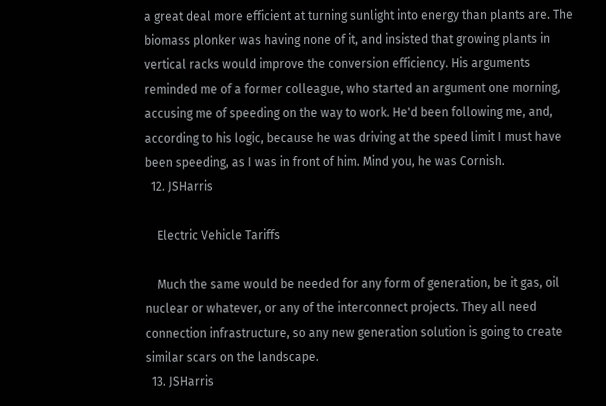a great deal more efficient at turning sunlight into energy than plants are. The biomass plonker was having none of it, and insisted that growing plants in vertical racks would improve the conversion efficiency. His arguments reminded me of a former colleague, who started an argument one morning, accusing me of speeding on the way to work. He'd been following me, and, according to his logic, because he was driving at the speed limit I must have been speeding, as I was in front of him. Mind you, he was Cornish.
  12. JSHarris

    Electric Vehicle Tariffs

    Much the same would be needed for any form of generation, be it gas, oil nuclear or whatever, or any of the interconnect projects. They all need connection infrastructure, so any new generation solution is going to create similar scars on the landscape.
  13. JSHarris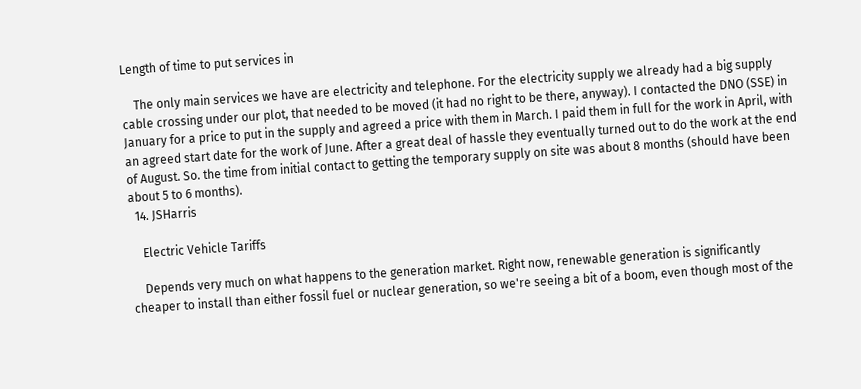Length of time to put services in

    The only main services we have are electricity and telephone. For the electricity supply we already had a big supply cable crossing under our plot, that needed to be moved (it had no right to be there, anyway). I contacted the DNO (SSE) in January for a price to put in the supply and agreed a price with them in March. I paid them in full for the work in April, with an agreed start date for the work of June. After a great deal of hassle they eventually turned out to do the work at the end of August. So. the time from initial contact to getting the temporary supply on site was about 8 months (should have been about 5 to 6 months).
  14. JSHarris

    Electric Vehicle Tariffs

    Depends very much on what happens to the generation market. Right now, renewable generation is significantly cheaper to install than either fossil fuel or nuclear generation, so we're seeing a bit of a boom, even though most of the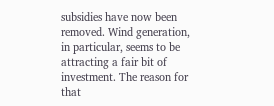subsidies have now been removed. Wind generation, in particular, seems to be attracting a fair bit of investment. The reason for that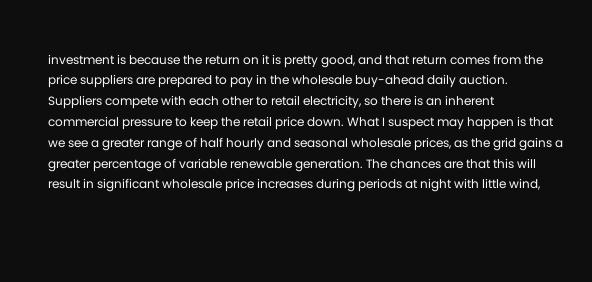investment is because the return on it is pretty good, and that return comes from the price suppliers are prepared to pay in the wholesale buy-ahead daily auction. Suppliers compete with each other to retail electricity, so there is an inherent commercial pressure to keep the retail price down. What I suspect may happen is that we see a greater range of half hourly and seasonal wholesale prices, as the grid gains a greater percentage of variable renewable generation. The chances are that this will result in significant wholesale price increases during periods at night with little wind,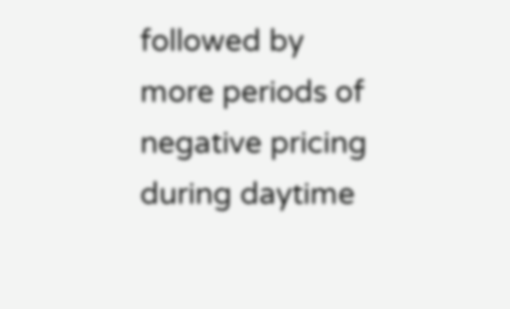followed by more periods of negative pricing during daytime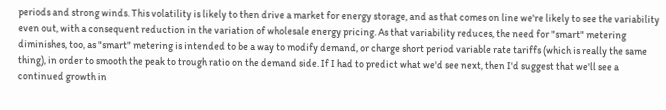periods and strong winds. This volatility is likely to then drive a market for energy storage, and as that comes on line we're likely to see the variability even out, with a consequent reduction in the variation of wholesale energy pricing. As that variability reduces, the need for "smart" metering diminishes, too, as "smart" metering is intended to be a way to modify demand, or charge short period variable rate tariffs (which is really the same thing), in order to smooth the peak to trough ratio on the demand side. If I had to predict what we'd see next, then I'd suggest that we'll see a continued growth in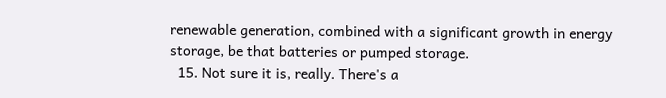renewable generation, combined with a significant growth in energy storage, be that batteries or pumped storage.
  15. Not sure it is, really. There's a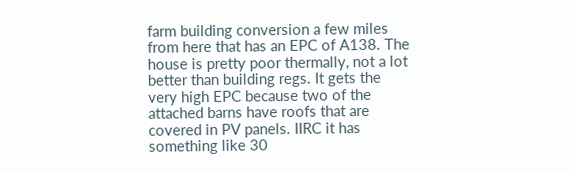farm building conversion a few miles from here that has an EPC of A138. The house is pretty poor thermally, not a lot better than building regs. It gets the very high EPC because two of the attached barns have roofs that are covered in PV panels. IIRC it has something like 30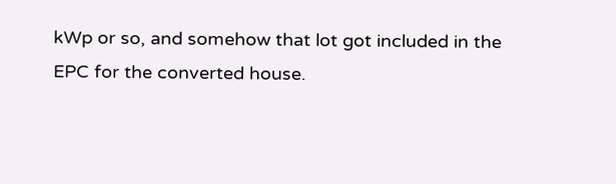kWp or so, and somehow that lot got included in the EPC for the converted house.